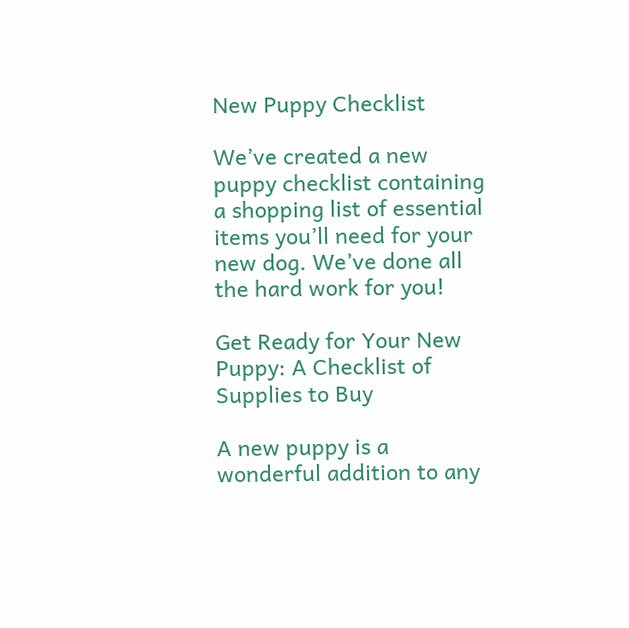New Puppy Checklist

We’ve created a new puppy checklist containing a shopping list of essential items you’ll need for your new dog. We’ve done all the hard work for you!

Get Ready for Your New Puppy: A Checklist of Supplies to Buy

A new puppy is a wonderful addition to any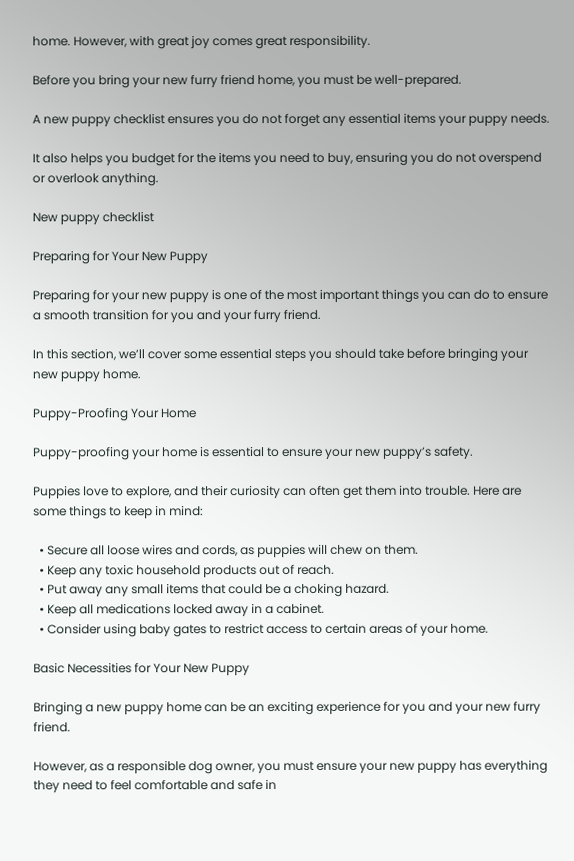home. However, with great joy comes great responsibility.

Before you bring your new furry friend home, you must be well-prepared.

A new puppy checklist ensures you do not forget any essential items your puppy needs.

It also helps you budget for the items you need to buy, ensuring you do not overspend or overlook anything.

New puppy checklist

Preparing for Your New Puppy

Preparing for your new puppy is one of the most important things you can do to ensure a smooth transition for you and your furry friend.

In this section, we’ll cover some essential steps you should take before bringing your new puppy home.

Puppy-Proofing Your Home

Puppy-proofing your home is essential to ensure your new puppy’s safety.

Puppies love to explore, and their curiosity can often get them into trouble. Here are some things to keep in mind:

  • Secure all loose wires and cords, as puppies will chew on them.
  • Keep any toxic household products out of reach.
  • Put away any small items that could be a choking hazard.
  • Keep all medications locked away in a cabinet.
  • Consider using baby gates to restrict access to certain areas of your home.

Basic Necessities for Your New Puppy

Bringing a new puppy home can be an exciting experience for you and your new furry friend.

However, as a responsible dog owner, you must ensure your new puppy has everything they need to feel comfortable and safe in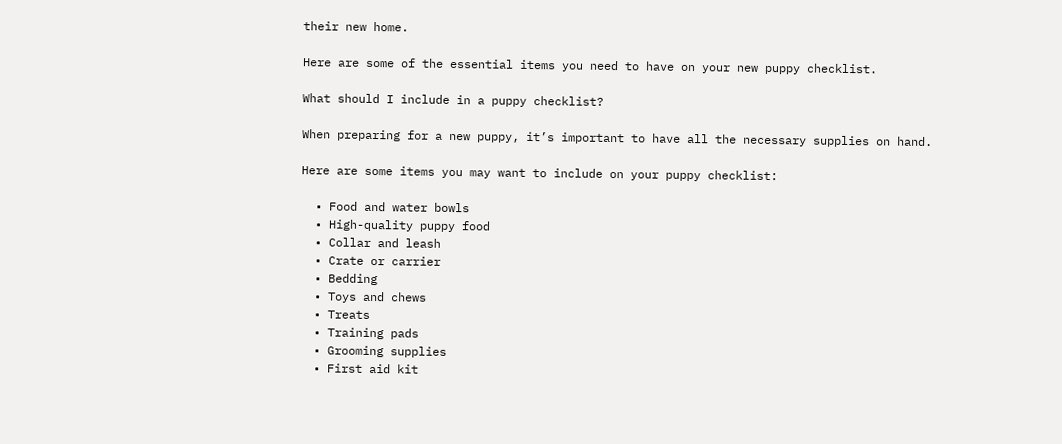their new home.

Here are some of the essential items you need to have on your new puppy checklist.

What should I include in a puppy checklist?

When preparing for a new puppy, it’s important to have all the necessary supplies on hand.

Here are some items you may want to include on your puppy checklist:

  • Food and water bowls
  • High-quality puppy food
  • Collar and leash
  • Crate or carrier
  • Bedding
  • Toys and chews
  • Treats
  • Training pads
  • Grooming supplies
  • First aid kit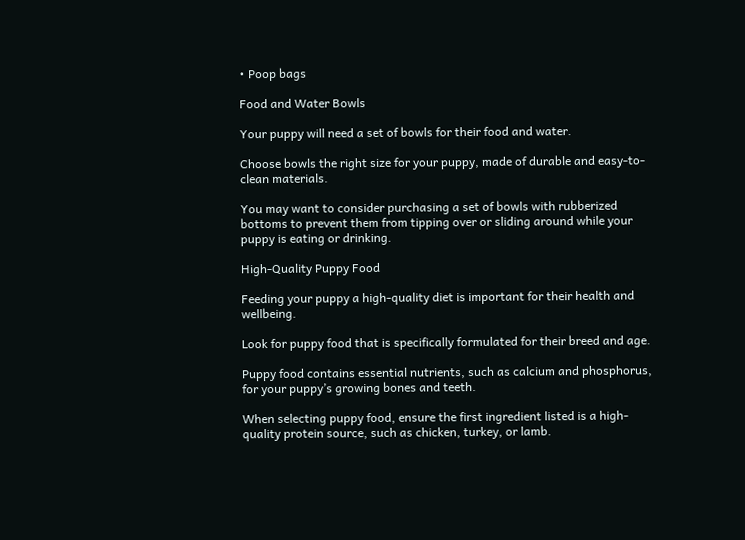• Poop bags

Food and Water Bowls

Your puppy will need a set of bowls for their food and water.

Choose bowls the right size for your puppy, made of durable and easy-to-clean materials.

You may want to consider purchasing a set of bowls with rubberized bottoms to prevent them from tipping over or sliding around while your puppy is eating or drinking.

High-Quality Puppy Food

Feeding your puppy a high-quality diet is important for their health and wellbeing.

Look for puppy food that is specifically formulated for their breed and age.

Puppy food contains essential nutrients, such as calcium and phosphorus, for your puppy’s growing bones and teeth.

When selecting puppy food, ensure the first ingredient listed is a high-quality protein source, such as chicken, turkey, or lamb.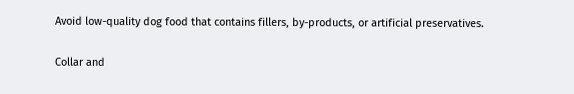Avoid low-quality dog food that contains fillers, by-products, or artificial preservatives.

Collar and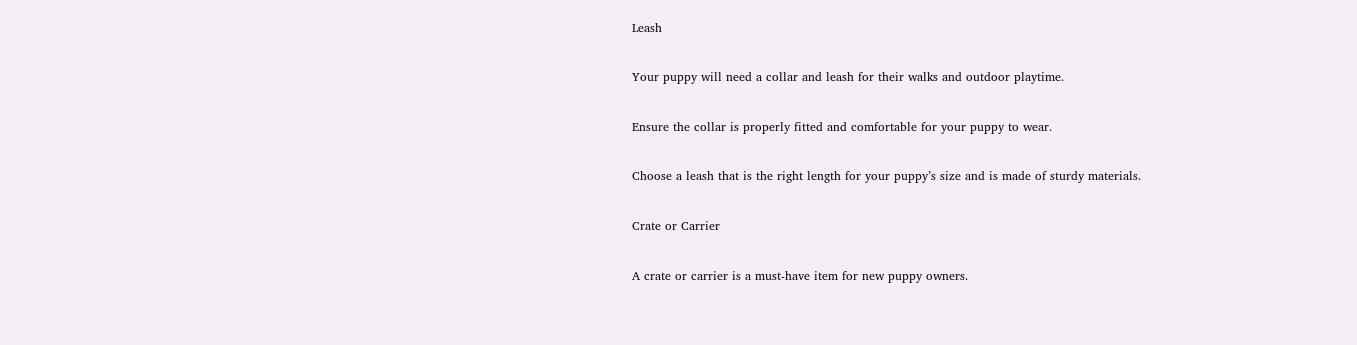Leash

Your puppy will need a collar and leash for their walks and outdoor playtime.

Ensure the collar is properly fitted and comfortable for your puppy to wear.

Choose a leash that is the right length for your puppy’s size and is made of sturdy materials.

Crate or Carrier

A crate or carrier is a must-have item for new puppy owners.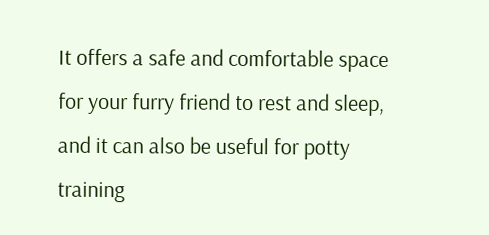It offers a safe and comfortable space for your furry friend to rest and sleep, and it can also be useful for potty training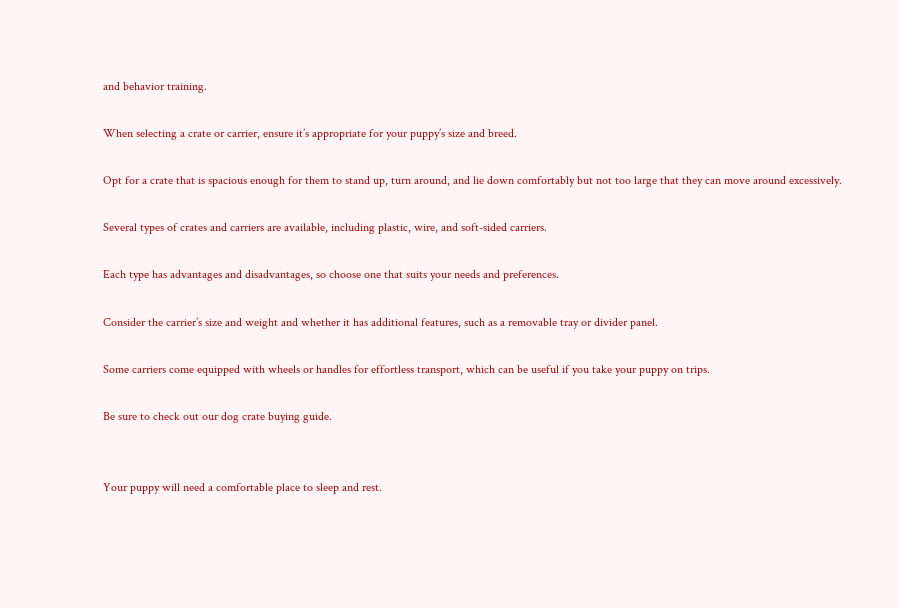and behavior training.

When selecting a crate or carrier, ensure it’s appropriate for your puppy’s size and breed.

Opt for a crate that is spacious enough for them to stand up, turn around, and lie down comfortably but not too large that they can move around excessively.

Several types of crates and carriers are available, including plastic, wire, and soft-sided carriers.

Each type has advantages and disadvantages, so choose one that suits your needs and preferences.

Consider the carrier’s size and weight and whether it has additional features, such as a removable tray or divider panel.

Some carriers come equipped with wheels or handles for effortless transport, which can be useful if you take your puppy on trips.

Be sure to check out our dog crate buying guide.


Your puppy will need a comfortable place to sleep and rest.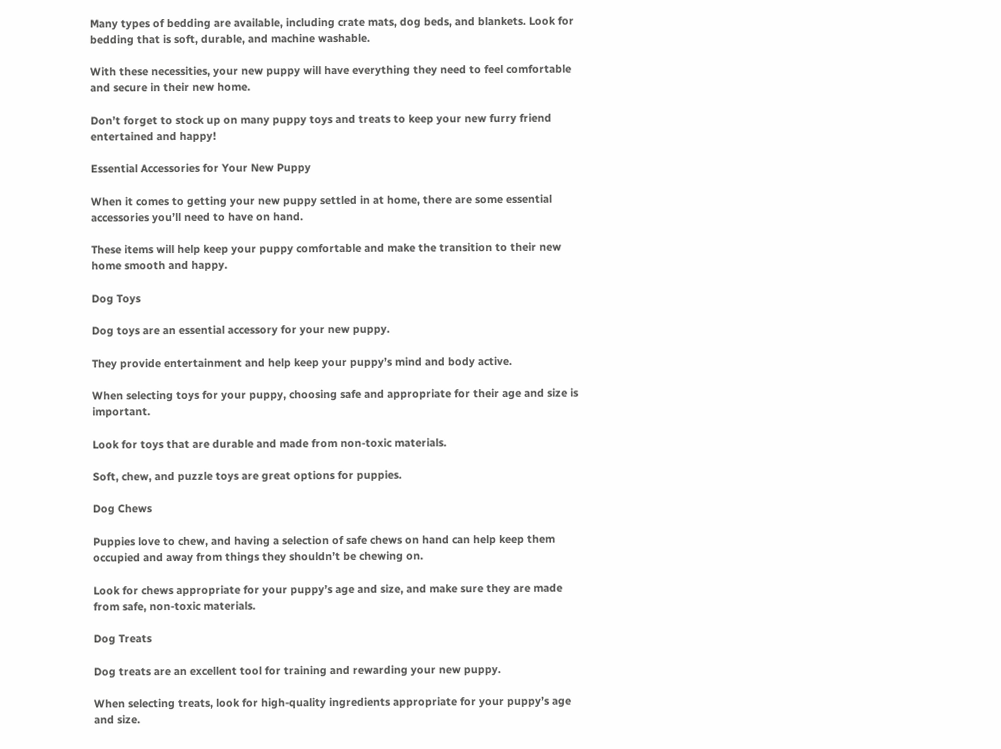Many types of bedding are available, including crate mats, dog beds, and blankets. Look for bedding that is soft, durable, and machine washable.

With these necessities, your new puppy will have everything they need to feel comfortable and secure in their new home.

Don’t forget to stock up on many puppy toys and treats to keep your new furry friend entertained and happy!

Essential Accessories for Your New Puppy

When it comes to getting your new puppy settled in at home, there are some essential accessories you’ll need to have on hand.

These items will help keep your puppy comfortable and make the transition to their new home smooth and happy.

Dog Toys

Dog toys are an essential accessory for your new puppy.

They provide entertainment and help keep your puppy’s mind and body active.

When selecting toys for your puppy, choosing safe and appropriate for their age and size is important.

Look for toys that are durable and made from non-toxic materials.

Soft, chew, and puzzle toys are great options for puppies.

Dog Chews

Puppies love to chew, and having a selection of safe chews on hand can help keep them occupied and away from things they shouldn’t be chewing on.

Look for chews appropriate for your puppy’s age and size, and make sure they are made from safe, non-toxic materials.

Dog Treats

Dog treats are an excellent tool for training and rewarding your new puppy.

When selecting treats, look for high-quality ingredients appropriate for your puppy’s age and size.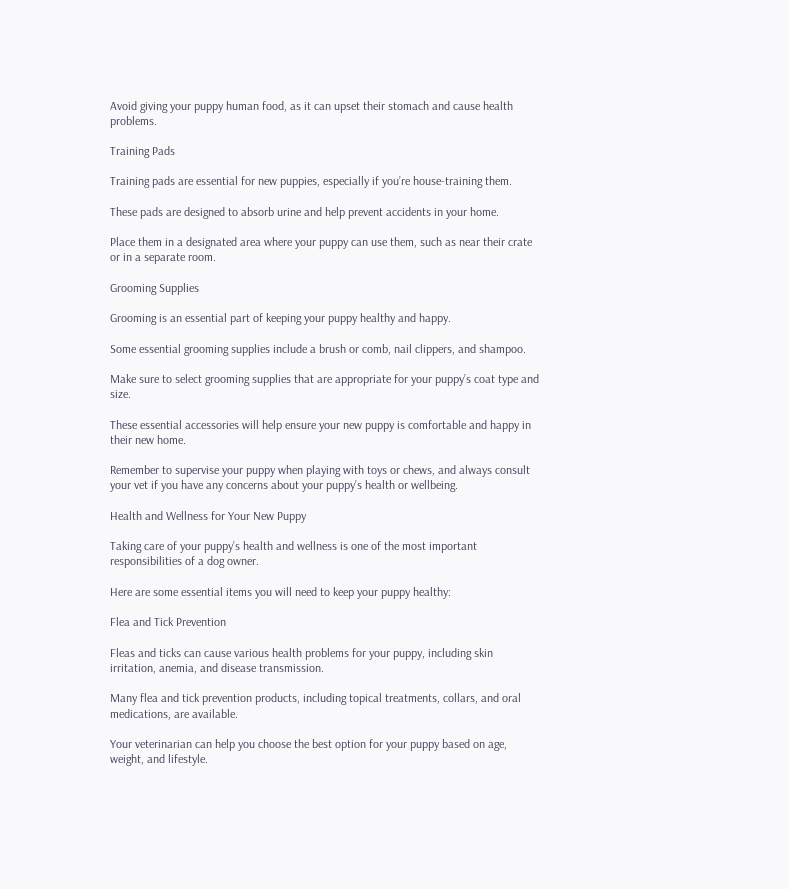Avoid giving your puppy human food, as it can upset their stomach and cause health problems.

Training Pads

Training pads are essential for new puppies, especially if you’re house-training them.

These pads are designed to absorb urine and help prevent accidents in your home.

Place them in a designated area where your puppy can use them, such as near their crate or in a separate room.

Grooming Supplies

Grooming is an essential part of keeping your puppy healthy and happy.

Some essential grooming supplies include a brush or comb, nail clippers, and shampoo.

Make sure to select grooming supplies that are appropriate for your puppy’s coat type and size.

These essential accessories will help ensure your new puppy is comfortable and happy in their new home.

Remember to supervise your puppy when playing with toys or chews, and always consult your vet if you have any concerns about your puppy’s health or wellbeing.

Health and Wellness for Your New Puppy

Taking care of your puppy’s health and wellness is one of the most important responsibilities of a dog owner.

Here are some essential items you will need to keep your puppy healthy:

Flea and Tick Prevention

Fleas and ticks can cause various health problems for your puppy, including skin irritation, anemia, and disease transmission.

Many flea and tick prevention products, including topical treatments, collars, and oral medications, are available.

Your veterinarian can help you choose the best option for your puppy based on age, weight, and lifestyle.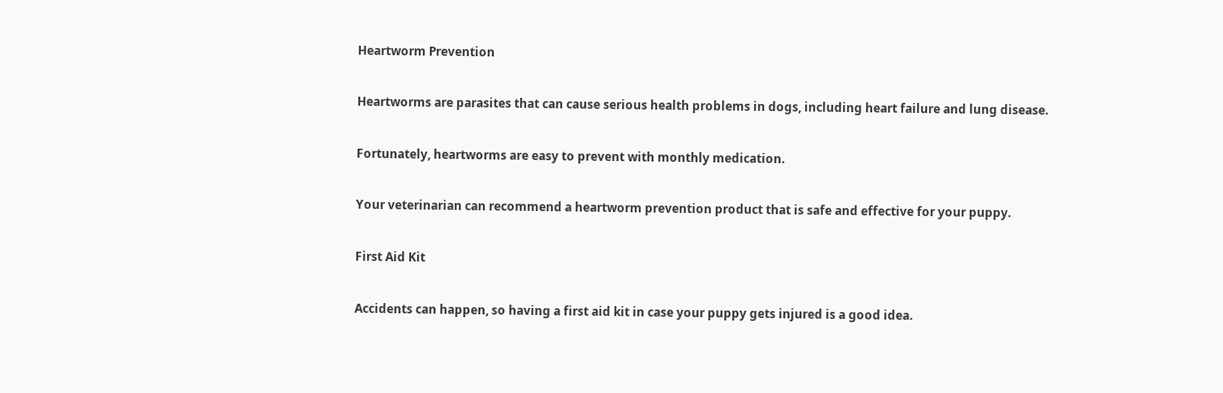Heartworm Prevention

Heartworms are parasites that can cause serious health problems in dogs, including heart failure and lung disease.

Fortunately, heartworms are easy to prevent with monthly medication.

Your veterinarian can recommend a heartworm prevention product that is safe and effective for your puppy.

First Aid Kit

Accidents can happen, so having a first aid kit in case your puppy gets injured is a good idea.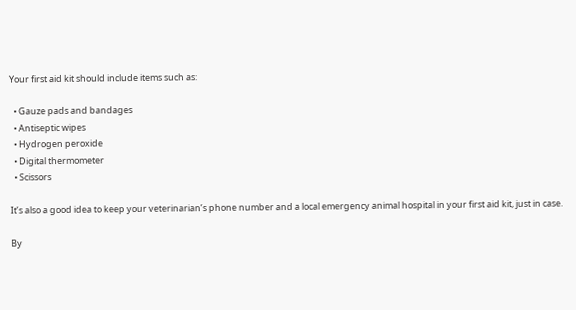Your first aid kit should include items such as:

  • Gauze pads and bandages
  • Antiseptic wipes
  • Hydrogen peroxide
  • Digital thermometer
  • Scissors

It’s also a good idea to keep your veterinarian’s phone number and a local emergency animal hospital in your first aid kit, just in case.

By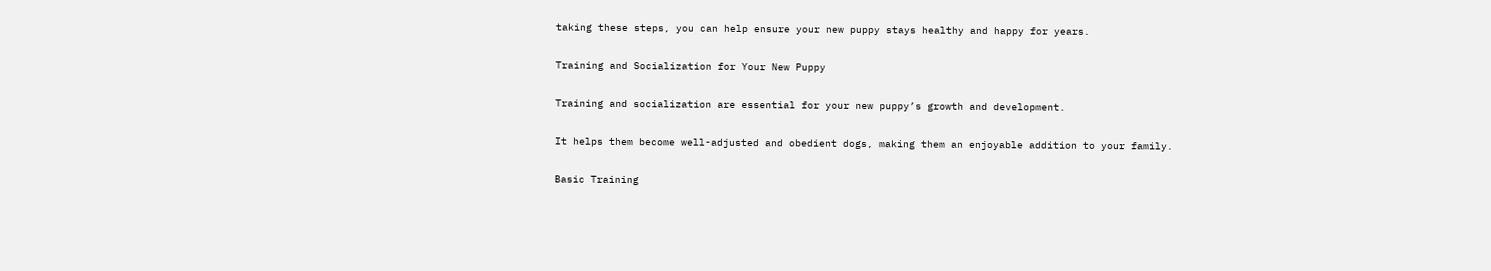taking these steps, you can help ensure your new puppy stays healthy and happy for years.

Training and Socialization for Your New Puppy

Training and socialization are essential for your new puppy’s growth and development.

It helps them become well-adjusted and obedient dogs, making them an enjoyable addition to your family.

Basic Training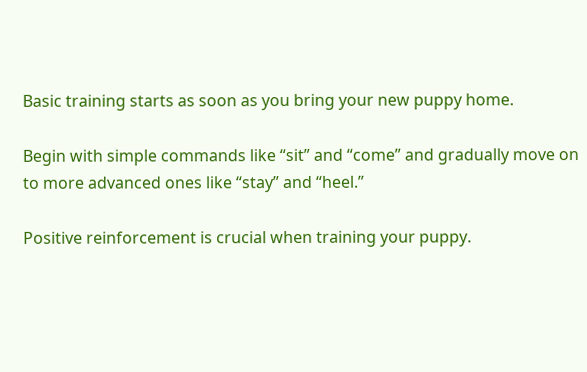Basic training starts as soon as you bring your new puppy home.

Begin with simple commands like “sit” and “come” and gradually move on to more advanced ones like “stay” and “heel.”

Positive reinforcement is crucial when training your puppy.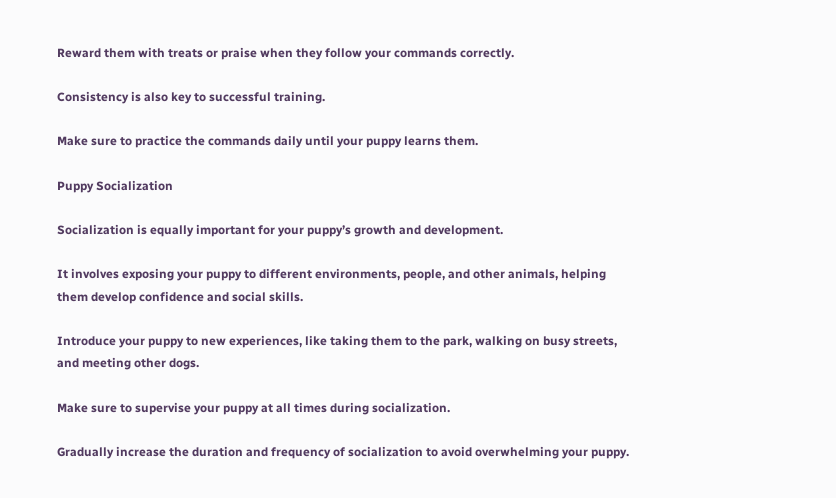Reward them with treats or praise when they follow your commands correctly.

Consistency is also key to successful training.

Make sure to practice the commands daily until your puppy learns them.

Puppy Socialization

Socialization is equally important for your puppy’s growth and development.

It involves exposing your puppy to different environments, people, and other animals, helping them develop confidence and social skills.

Introduce your puppy to new experiences, like taking them to the park, walking on busy streets, and meeting other dogs.

Make sure to supervise your puppy at all times during socialization.

Gradually increase the duration and frequency of socialization to avoid overwhelming your puppy.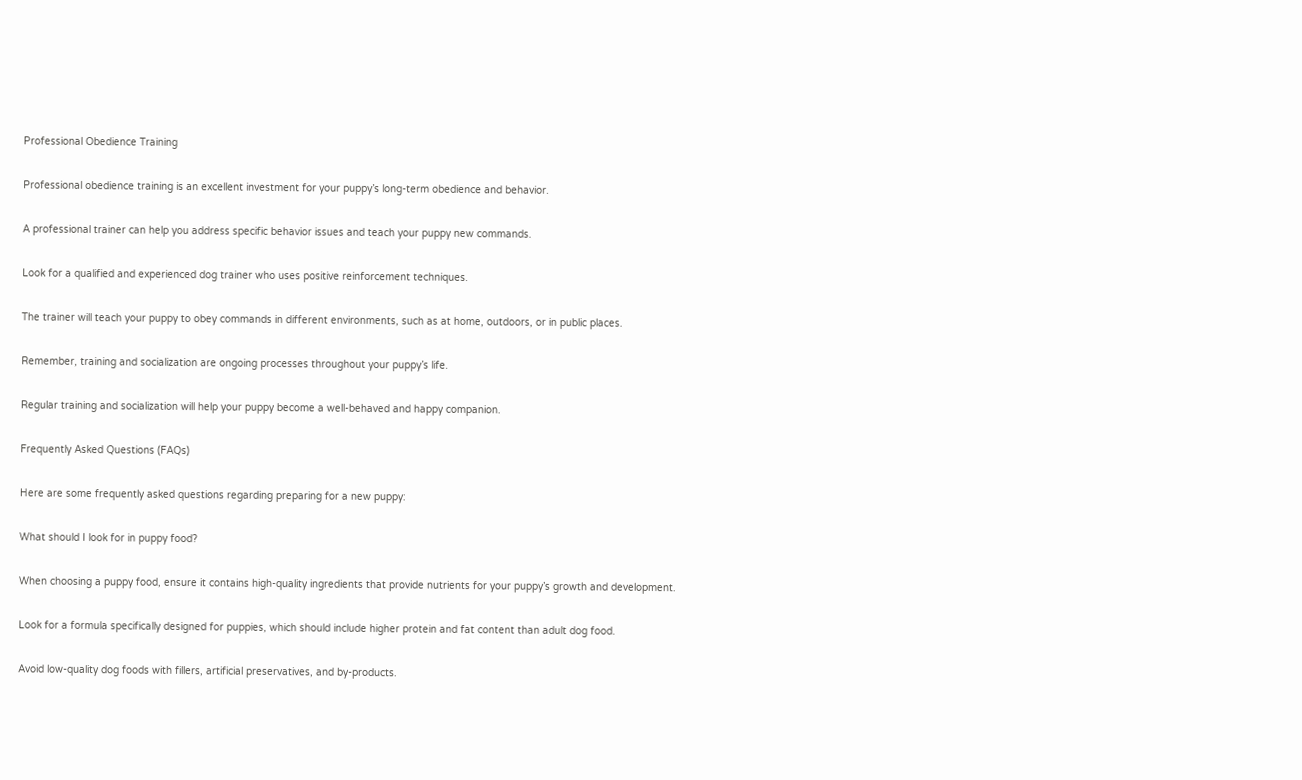Professional Obedience Training

Professional obedience training is an excellent investment for your puppy’s long-term obedience and behavior.

A professional trainer can help you address specific behavior issues and teach your puppy new commands.

Look for a qualified and experienced dog trainer who uses positive reinforcement techniques.

The trainer will teach your puppy to obey commands in different environments, such as at home, outdoors, or in public places.

Remember, training and socialization are ongoing processes throughout your puppy’s life.

Regular training and socialization will help your puppy become a well-behaved and happy companion.

Frequently Asked Questions (FAQs)

Here are some frequently asked questions regarding preparing for a new puppy:

What should I look for in puppy food?

When choosing a puppy food, ensure it contains high-quality ingredients that provide nutrients for your puppy’s growth and development.

Look for a formula specifically designed for puppies, which should include higher protein and fat content than adult dog food.

Avoid low-quality dog foods with fillers, artificial preservatives, and by-products.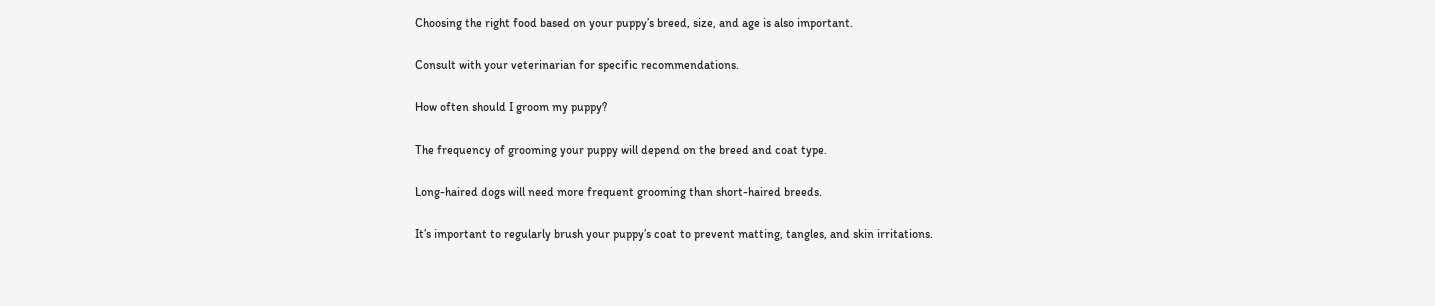Choosing the right food based on your puppy’s breed, size, and age is also important.

Consult with your veterinarian for specific recommendations.

How often should I groom my puppy?

The frequency of grooming your puppy will depend on the breed and coat type.

Long-haired dogs will need more frequent grooming than short-haired breeds.

It’s important to regularly brush your puppy’s coat to prevent matting, tangles, and skin irritations.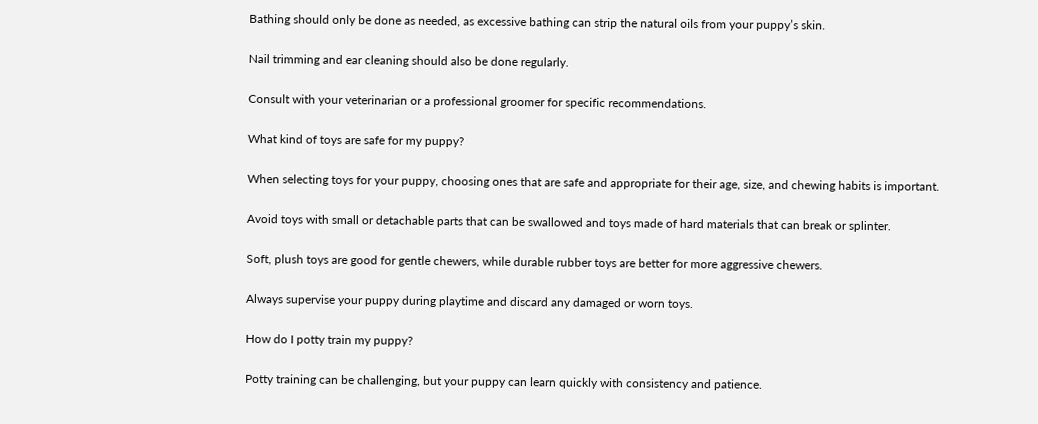Bathing should only be done as needed, as excessive bathing can strip the natural oils from your puppy’s skin.

Nail trimming and ear cleaning should also be done regularly.

Consult with your veterinarian or a professional groomer for specific recommendations.

What kind of toys are safe for my puppy?

When selecting toys for your puppy, choosing ones that are safe and appropriate for their age, size, and chewing habits is important.

Avoid toys with small or detachable parts that can be swallowed and toys made of hard materials that can break or splinter.

Soft, plush toys are good for gentle chewers, while durable rubber toys are better for more aggressive chewers.

Always supervise your puppy during playtime and discard any damaged or worn toys.

How do I potty train my puppy?

Potty training can be challenging, but your puppy can learn quickly with consistency and patience.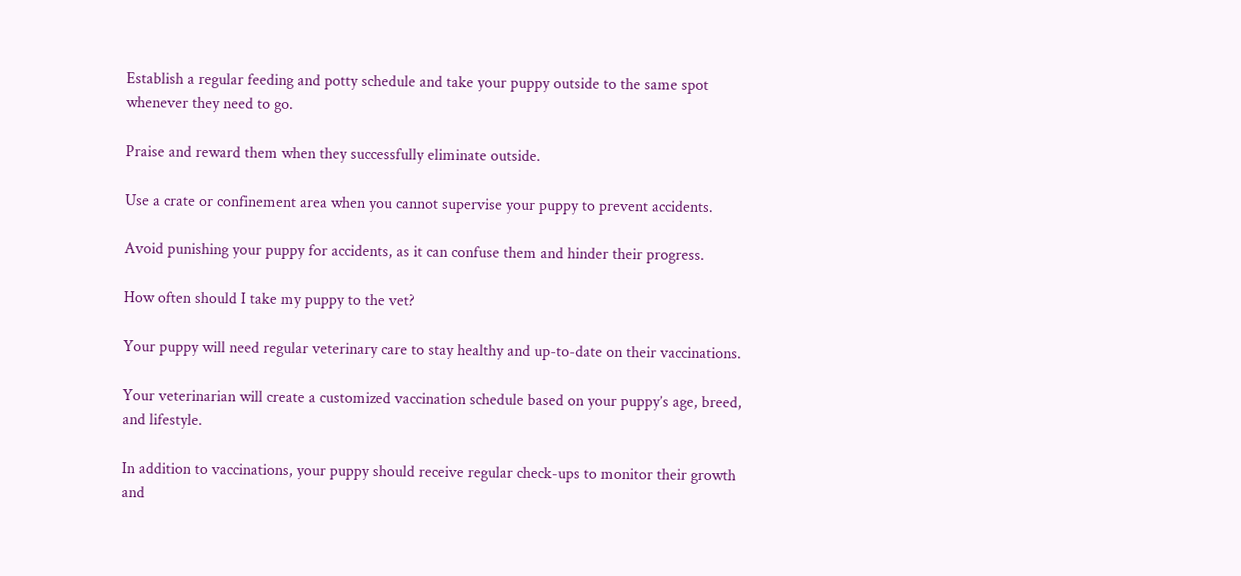Establish a regular feeding and potty schedule and take your puppy outside to the same spot whenever they need to go.

Praise and reward them when they successfully eliminate outside.

Use a crate or confinement area when you cannot supervise your puppy to prevent accidents.

Avoid punishing your puppy for accidents, as it can confuse them and hinder their progress.

How often should I take my puppy to the vet?

Your puppy will need regular veterinary care to stay healthy and up-to-date on their vaccinations.

Your veterinarian will create a customized vaccination schedule based on your puppy’s age, breed, and lifestyle.

In addition to vaccinations, your puppy should receive regular check-ups to monitor their growth and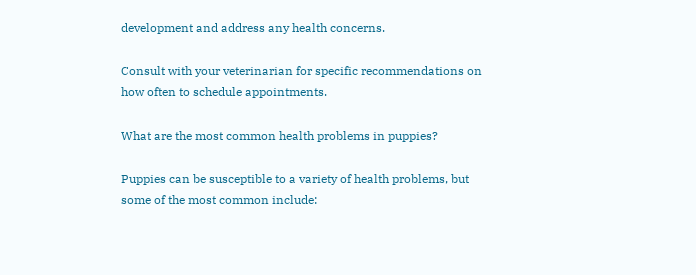development and address any health concerns.

Consult with your veterinarian for specific recommendations on how often to schedule appointments.

What are the most common health problems in puppies?

Puppies can be susceptible to a variety of health problems, but some of the most common include: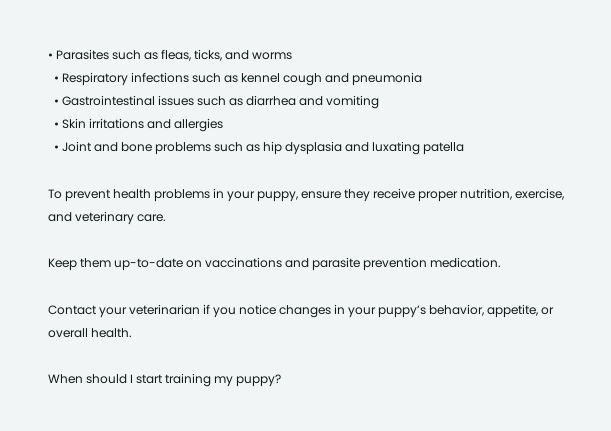• Parasites such as fleas, ticks, and worms
  • Respiratory infections such as kennel cough and pneumonia
  • Gastrointestinal issues such as diarrhea and vomiting
  • Skin irritations and allergies
  • Joint and bone problems such as hip dysplasia and luxating patella

To prevent health problems in your puppy, ensure they receive proper nutrition, exercise, and veterinary care.

Keep them up-to-date on vaccinations and parasite prevention medication.

Contact your veterinarian if you notice changes in your puppy’s behavior, appetite, or overall health.

When should I start training my puppy?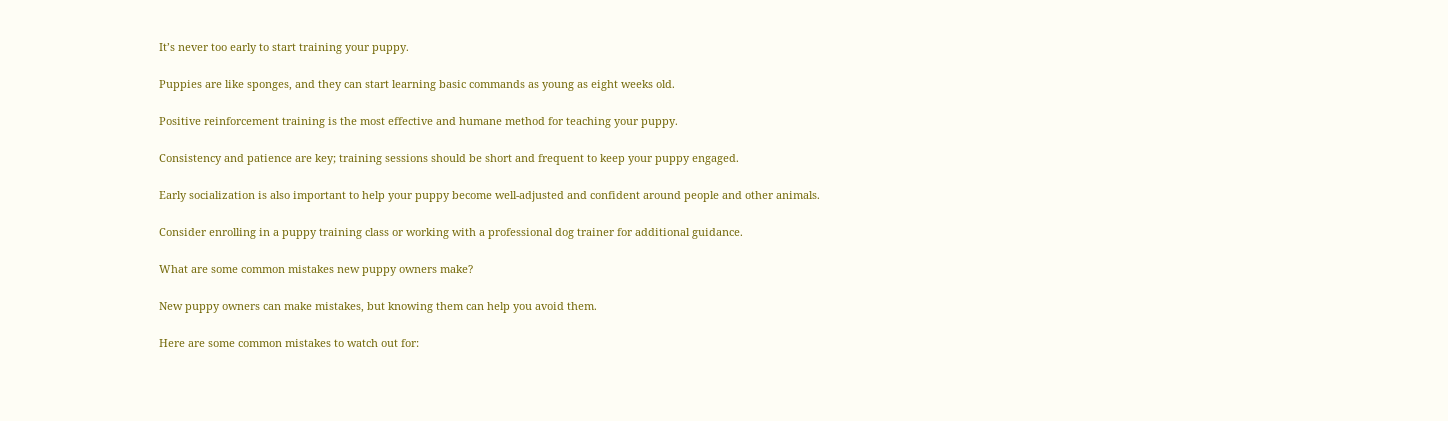It’s never too early to start training your puppy.

Puppies are like sponges, and they can start learning basic commands as young as eight weeks old.

Positive reinforcement training is the most effective and humane method for teaching your puppy.

Consistency and patience are key; training sessions should be short and frequent to keep your puppy engaged.

Early socialization is also important to help your puppy become well-adjusted and confident around people and other animals.

Consider enrolling in a puppy training class or working with a professional dog trainer for additional guidance.

What are some common mistakes new puppy owners make?

New puppy owners can make mistakes, but knowing them can help you avoid them.

Here are some common mistakes to watch out for: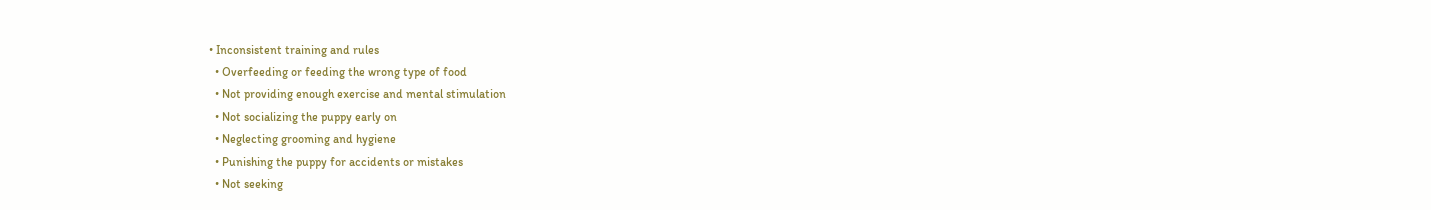• Inconsistent training and rules
  • Overfeeding or feeding the wrong type of food
  • Not providing enough exercise and mental stimulation
  • Not socializing the puppy early on
  • Neglecting grooming and hygiene
  • Punishing the puppy for accidents or mistakes
  • Not seeking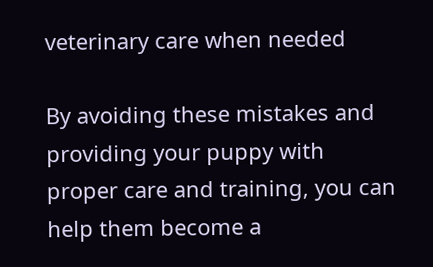veterinary care when needed

By avoiding these mistakes and providing your puppy with proper care and training, you can help them become a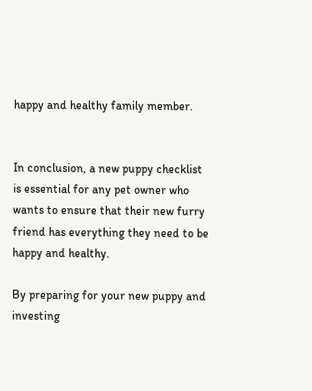happy and healthy family member.


In conclusion, a new puppy checklist is essential for any pet owner who wants to ensure that their new furry friend has everything they need to be happy and healthy.

By preparing for your new puppy and investing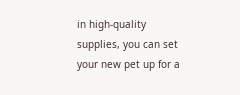in high-quality supplies, you can set your new pet up for a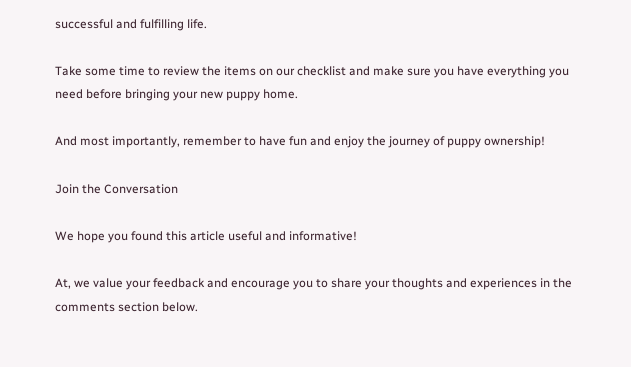successful and fulfilling life.

Take some time to review the items on our checklist and make sure you have everything you need before bringing your new puppy home.

And most importantly, remember to have fun and enjoy the journey of puppy ownership!

Join the Conversation

We hope you found this article useful and informative!

At, we value your feedback and encourage you to share your thoughts and experiences in the comments section below.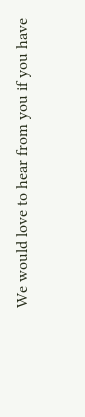We would love to hear from you if you have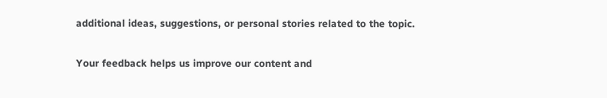additional ideas, suggestions, or personal stories related to the topic.

Your feedback helps us improve our content and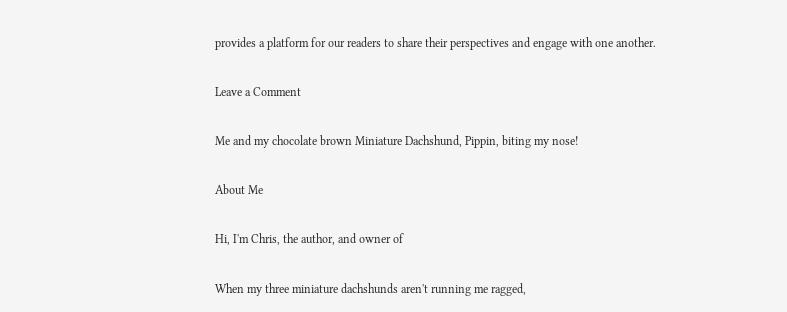provides a platform for our readers to share their perspectives and engage with one another.

Leave a Comment

Me and my chocolate brown Miniature Dachshund, Pippin, biting my nose!

About Me

Hi, I'm Chris, the author, and owner of

When my three miniature dachshunds aren't running me ragged,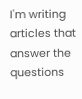I'm writing articles that answer the questions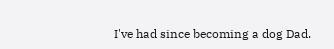I've had since becoming a dog Dad.